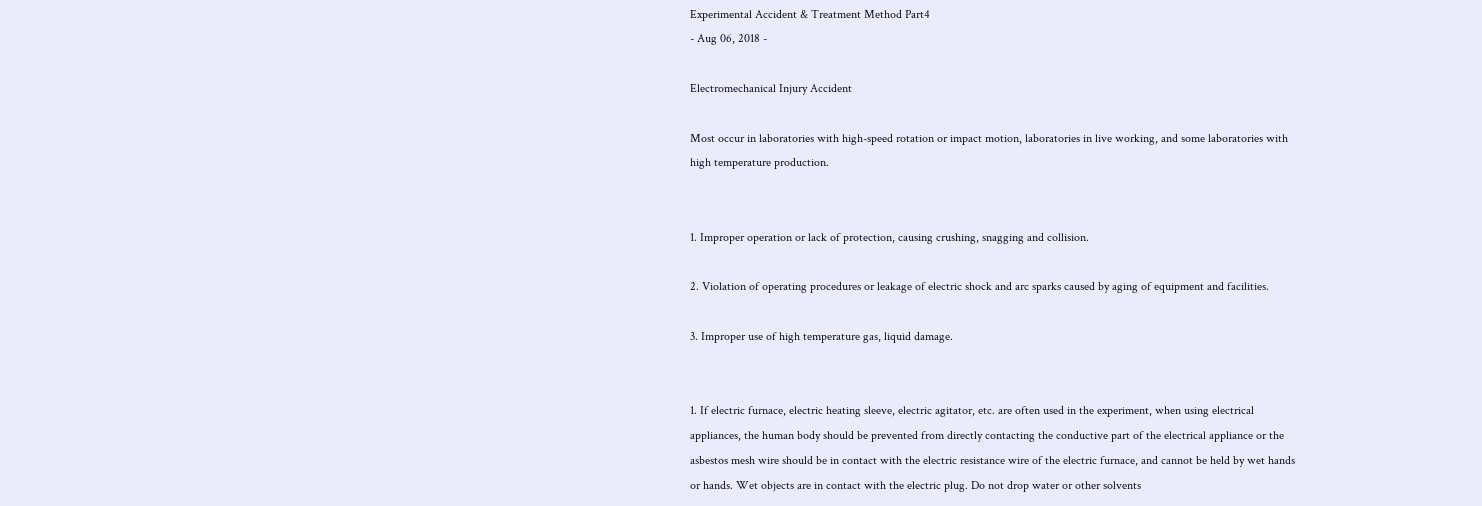Experimental Accident & Treatment Method Part4
- Aug 06, 2018 -

Electromechanical Injury Accident

Most occur in laboratories with high-speed rotation or impact motion, laboratories in live working, and some laboratories with high temperature production.


1. Improper operation or lack of protection, causing crushing, snagging and collision.

2. Violation of operating procedures or leakage of electric shock and arc sparks caused by aging of equipment and facilities.

3. Improper use of high temperature gas, liquid damage.


1. If electric furnace, electric heating sleeve, electric agitator, etc. are often used in the experiment, when using electrical appliances, the human body should be prevented from directly contacting the conductive part of the electrical appliance or the asbestos mesh wire should be in contact with the electric resistance wire of the electric furnace, and cannot be held by wet hands or hands. Wet objects are in contact with the electric plug. Do not drop water or other solvents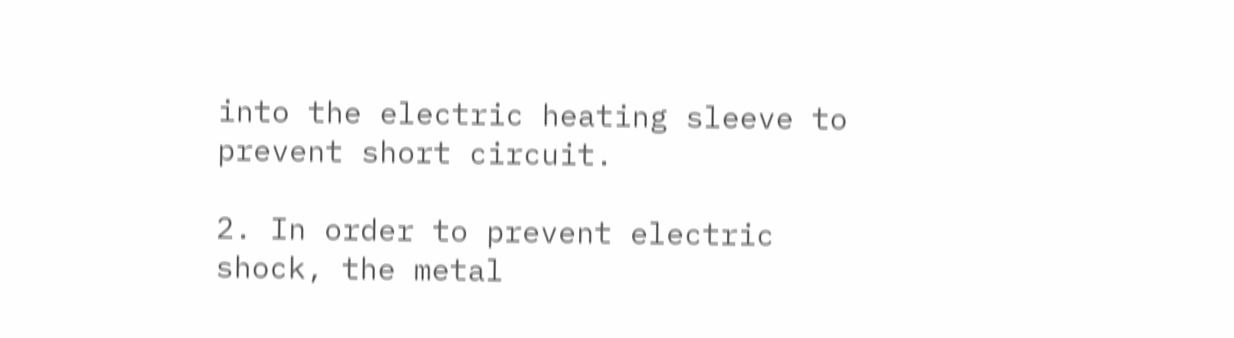into the electric heating sleeve to prevent short circuit.

2. In order to prevent electric shock, the metal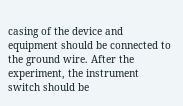casing of the device and equipment should be connected to the ground wire. After the experiment, the instrument switch should be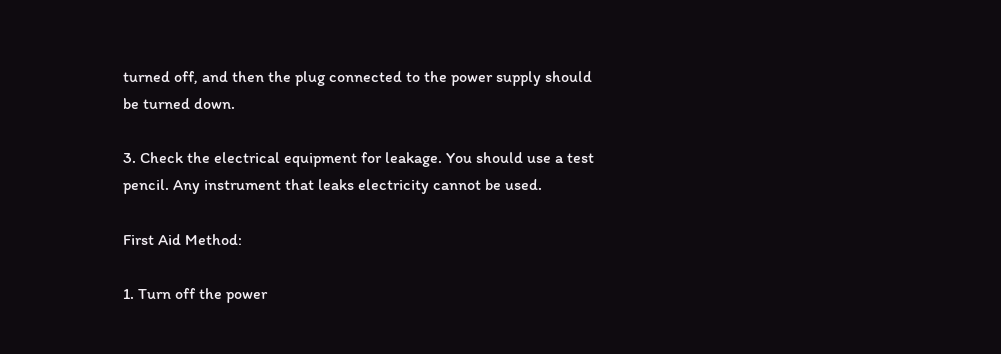turned off, and then the plug connected to the power supply should be turned down.

3. Check the electrical equipment for leakage. You should use a test pencil. Any instrument that leaks electricity cannot be used.

First Aid Method:

1. Turn off the power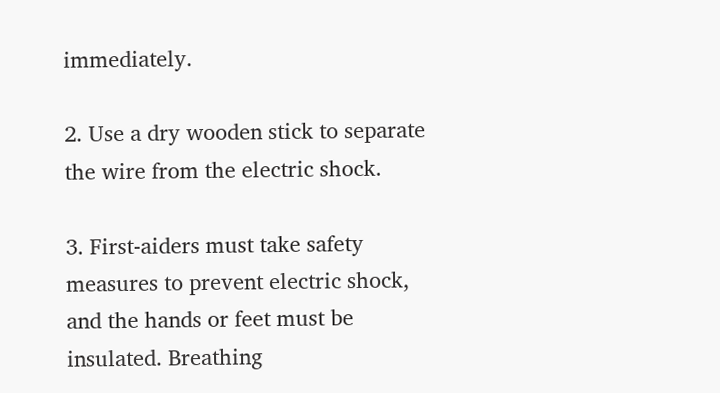immediately.

2. Use a dry wooden stick to separate the wire from the electric shock.

3. First-aiders must take safety measures to prevent electric shock, and the hands or feet must be insulated. Breathing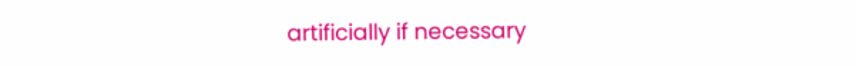artificially if necessary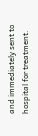and immediately sent to hospital for treatment.